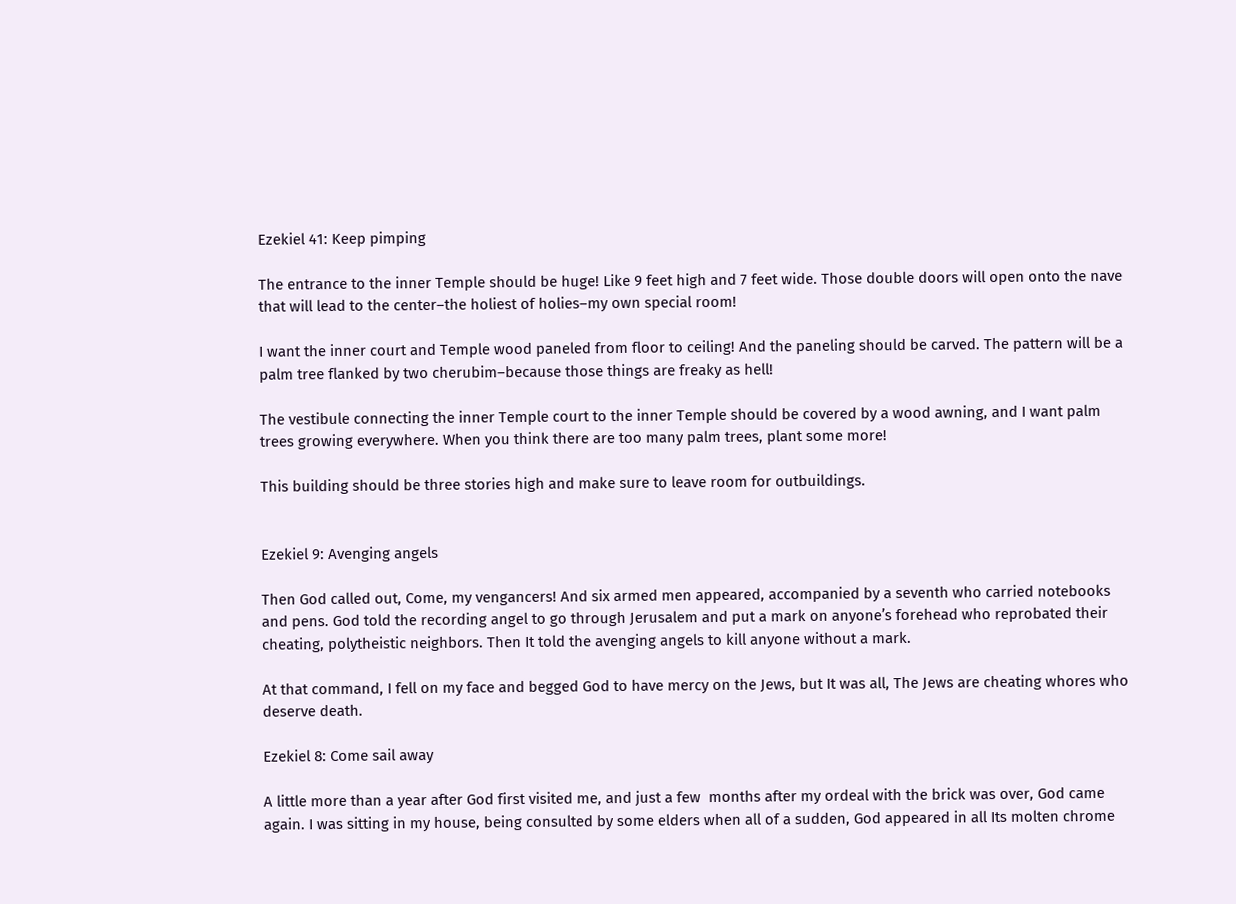Ezekiel 41: Keep pimping

The entrance to the inner Temple should be huge! Like 9 feet high and 7 feet wide. Those double doors will open onto the nave that will lead to the center–the holiest of holies–my own special room!

I want the inner court and Temple wood paneled from floor to ceiling! And the paneling should be carved. The pattern will be a palm tree flanked by two cherubim–because those things are freaky as hell!

The vestibule connecting the inner Temple court to the inner Temple should be covered by a wood awning, and I want palm trees growing everywhere. When you think there are too many palm trees, plant some more!

This building should be three stories high and make sure to leave room for outbuildings.


Ezekiel 9: Avenging angels

Then God called out, Come, my vengancers! And six armed men appeared, accompanied by a seventh who carried notebooks and pens. God told the recording angel to go through Jerusalem and put a mark on anyone’s forehead who reprobated their cheating, polytheistic neighbors. Then It told the avenging angels to kill anyone without a mark.

At that command, I fell on my face and begged God to have mercy on the Jews, but It was all, The Jews are cheating whores who deserve death.

Ezekiel 8: Come sail away

A little more than a year after God first visited me, and just a few  months after my ordeal with the brick was over, God came again. I was sitting in my house, being consulted by some elders when all of a sudden, God appeared in all Its molten chrome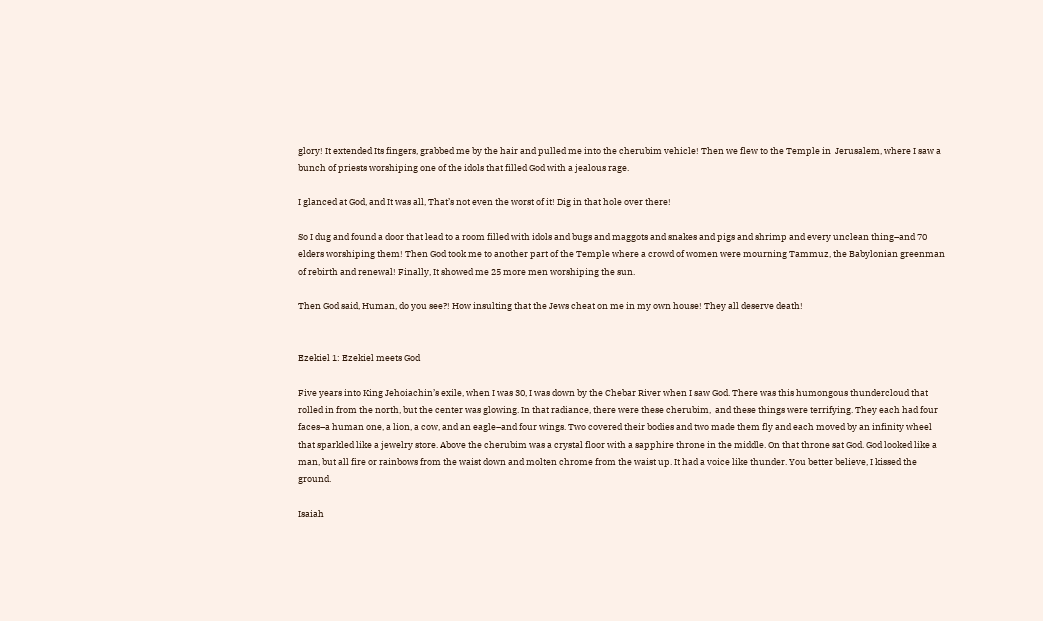glory! It extended Its fingers, grabbed me by the hair and pulled me into the cherubim vehicle! Then we flew to the Temple in  Jerusalem, where I saw a bunch of priests worshiping one of the idols that filled God with a jealous rage.

I glanced at God, and It was all, That’s not even the worst of it! Dig in that hole over there!

So I dug and found a door that lead to a room filled with idols and bugs and maggots and snakes and pigs and shrimp and every unclean thing–and 70 elders worshiping them! Then God took me to another part of the Temple where a crowd of women were mourning Tammuz, the Babylonian greenman of rebirth and renewal! Finally, It showed me 25 more men worshiping the sun.

Then God said, Human, do you see?! How insulting that the Jews cheat on me in my own house! They all deserve death!


Ezekiel 1: Ezekiel meets God

Five years into King Jehoiachin’s exile, when I was 30, I was down by the Chebar River when I saw God. There was this humongous thundercloud that rolled in from the north, but the center was glowing. In that radiance, there were these cherubim,  and these things were terrifying. They each had four faces–a human one, a lion, a cow, and an eagle–and four wings. Two covered their bodies and two made them fly and each moved by an infinity wheel that sparkled like a jewelry store. Above the cherubim was a crystal floor with a sapphire throne in the middle. On that throne sat God. God looked like a man, but all fire or rainbows from the waist down and molten chrome from the waist up. It had a voice like thunder. You better believe, I kissed the ground.

Isaiah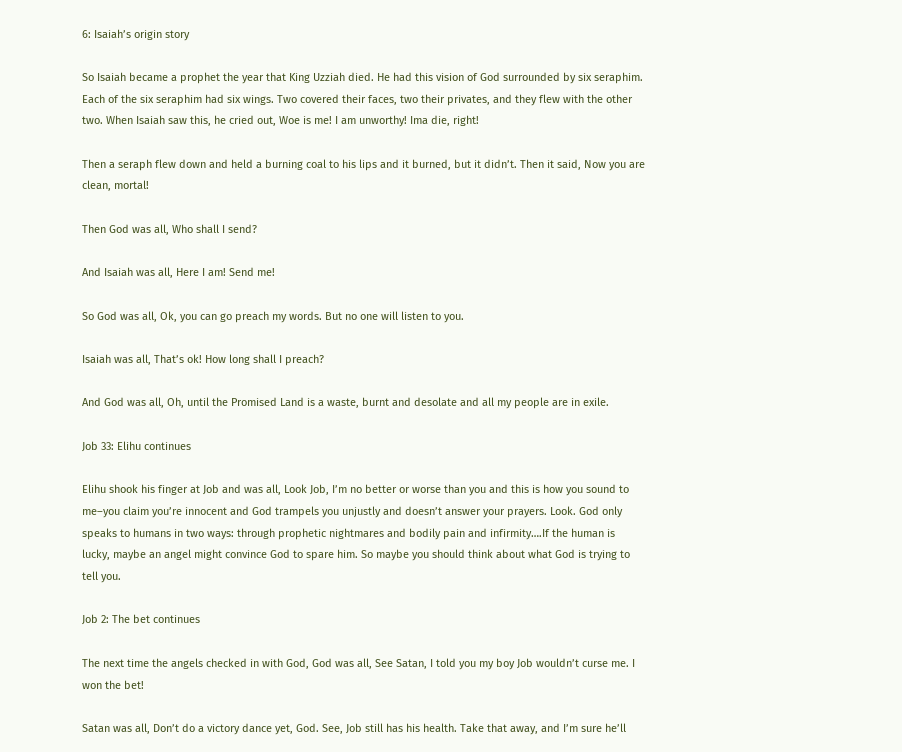6: Isaiah’s origin story

So Isaiah became a prophet the year that King Uzziah died. He had this vision of God surrounded by six seraphim. Each of the six seraphim had six wings. Two covered their faces, two their privates, and they flew with the other two. When Isaiah saw this, he cried out, Woe is me! I am unworthy! Ima die, right!

Then a seraph flew down and held a burning coal to his lips and it burned, but it didn’t. Then it said, Now you are clean, mortal!

Then God was all, Who shall I send?

And Isaiah was all, Here I am! Send me!

So God was all, Ok, you can go preach my words. But no one will listen to you.

Isaiah was all, That’s ok! How long shall I preach?

And God was all, Oh, until the Promised Land is a waste, burnt and desolate and all my people are in exile.

Job 33: Elihu continues

Elihu shook his finger at Job and was all, Look Job, I’m no better or worse than you and this is how you sound to me–you claim you’re innocent and God trampels you unjustly and doesn’t answer your prayers. Look. God only speaks to humans in two ways: through prophetic nightmares and bodily pain and infirmity….If the human is lucky, maybe an angel might convince God to spare him. So maybe you should think about what God is trying to tell you.

Job 2: The bet continues

The next time the angels checked in with God, God was all, See Satan, I told you my boy Job wouldn’t curse me. I won the bet!

Satan was all, Don’t do a victory dance yet, God. See, Job still has his health. Take that away, and I’m sure he’ll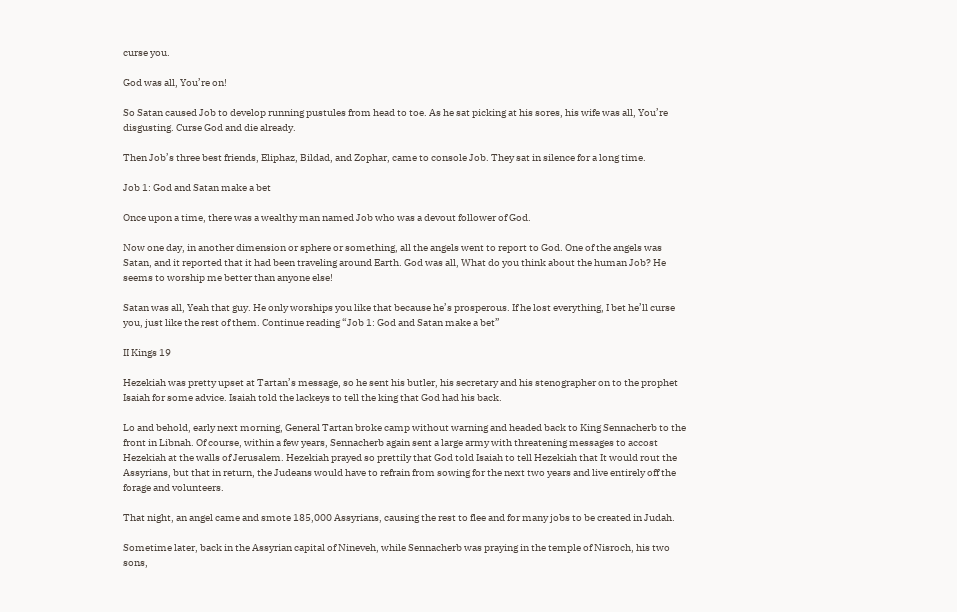curse you.

God was all, You’re on!

So Satan caused Job to develop running pustules from head to toe. As he sat picking at his sores, his wife was all, You’re disgusting. Curse God and die already.

Then Job’s three best friends, Eliphaz, Bildad, and Zophar, came to console Job. They sat in silence for a long time.

Job 1: God and Satan make a bet

Once upon a time, there was a wealthy man named Job who was a devout follower of God.

Now one day, in another dimension or sphere or something, all the angels went to report to God. One of the angels was Satan, and it reported that it had been traveling around Earth. God was all, What do you think about the human Job? He seems to worship me better than anyone else!

Satan was all, Yeah that guy. He only worships you like that because he’s prosperous. If he lost everything, I bet he’ll curse you, just like the rest of them. Continue reading “Job 1: God and Satan make a bet”

II Kings 19

Hezekiah was pretty upset at Tartan’s message, so he sent his butler, his secretary and his stenographer on to the prophet Isaiah for some advice. Isaiah told the lackeys to tell the king that God had his back.

Lo and behold, early next morning, General Tartan broke camp without warning and headed back to King Sennacherb to the front in Libnah. Of course, within a few years, Sennacherb again sent a large army with threatening messages to accost Hezekiah at the walls of Jerusalem. Hezekiah prayed so prettily that God told Isaiah to tell Hezekiah that It would rout the Assyrians, but that in return, the Judeans would have to refrain from sowing for the next two years and live entirely off the forage and volunteers.

That night, an angel came and smote 185,000 Assyrians, causing the rest to flee and for many jobs to be created in Judah.

Sometime later, back in the Assyrian capital of Nineveh, while Sennacherb was praying in the temple of Nisroch, his two sons,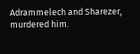Adrammelech and Sharezer, murdered him.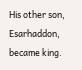His other son, Esarhaddon, became king.